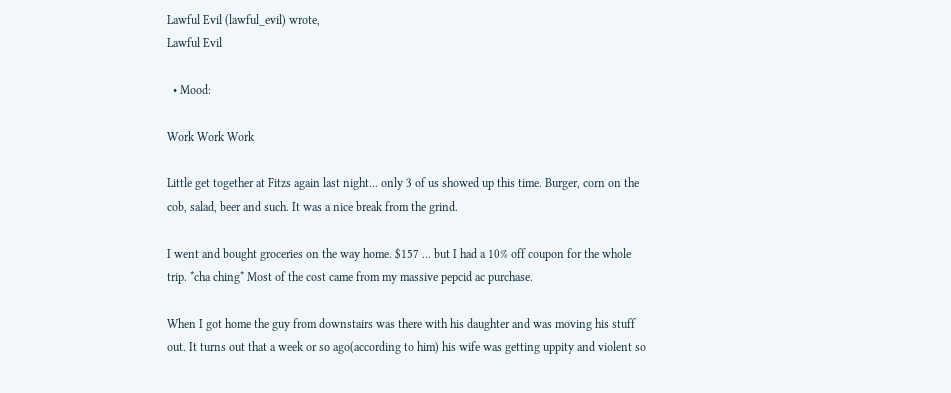Lawful Evil (lawful_evil) wrote,
Lawful Evil

  • Mood:

Work Work Work

Little get together at Fitzs again last night... only 3 of us showed up this time. Burger, corn on the cob, salad, beer and such. It was a nice break from the grind.

I went and bought groceries on the way home. $157 ... but I had a 10% off coupon for the whole trip. *cha ching* Most of the cost came from my massive pepcid ac purchase.

When I got home the guy from downstairs was there with his daughter and was moving his stuff out. It turns out that a week or so ago(according to him) his wife was getting uppity and violent so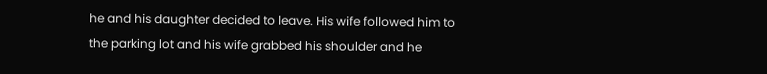he and his daughter decided to leave. His wife followed him to the parking lot and his wife grabbed his shoulder and he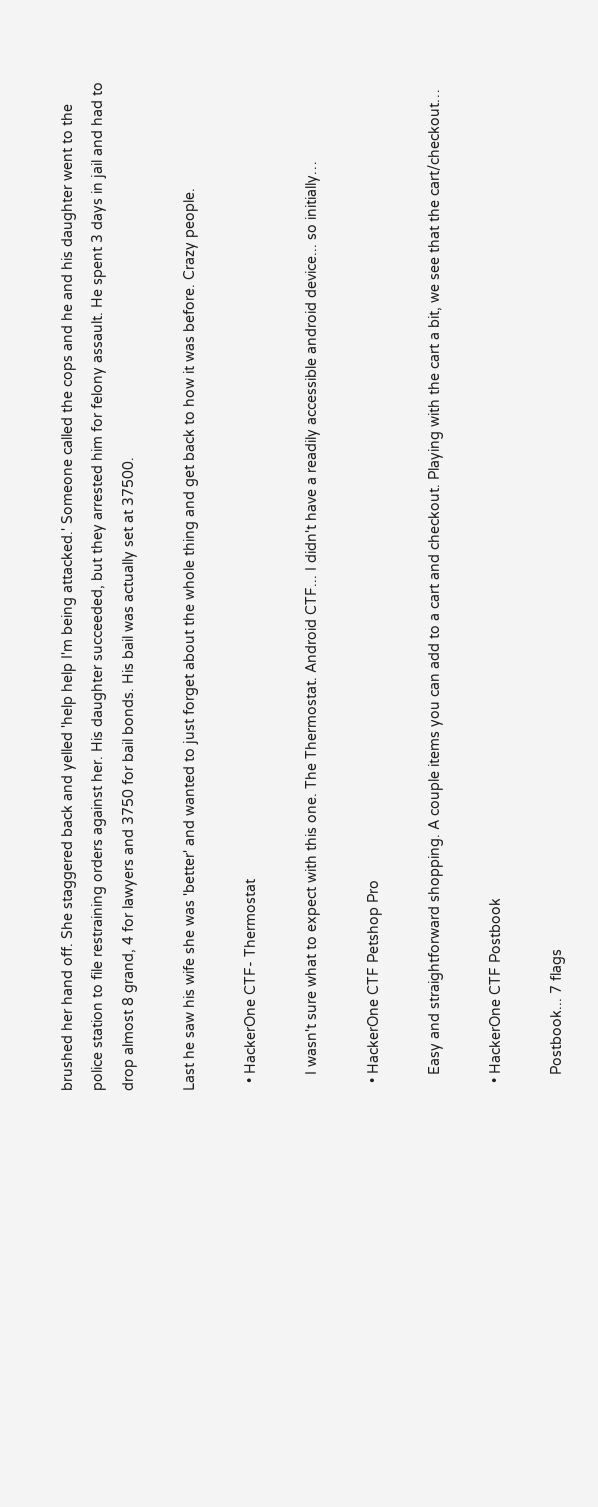brushed her hand off. She staggered back and yelled 'help help I'm being attacked.' Someone called the cops and he and his daughter went to the police station to file restraining orders against her. His daughter succeeded, but they arrested him for felony assault. He spent 3 days in jail and had to drop almost 8 grand, 4 for lawyers and 3750 for bail bonds. His bail was actually set at 37500.

Last he saw his wife she was 'better' and wanted to just forget about the whole thing and get back to how it was before. Crazy people.

  • HackerOne CTF- Thermostat

    I wasn't sure what to expect with this one. The Thermostat. Android CTF... I didn't have a readily accessible android device... so initially…

  • HackerOne CTF Petshop Pro

    Easy and straightforward shopping. A couple items you can add to a cart and checkout. Playing with the cart a bit, we see that the cart/checkout…

  • HackerOne CTF Postbook

    Postbook... 7 flags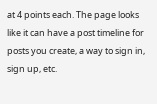at 4 points each. The page looks like it can have a post timeline for posts you create, a way to sign in, sign up, etc.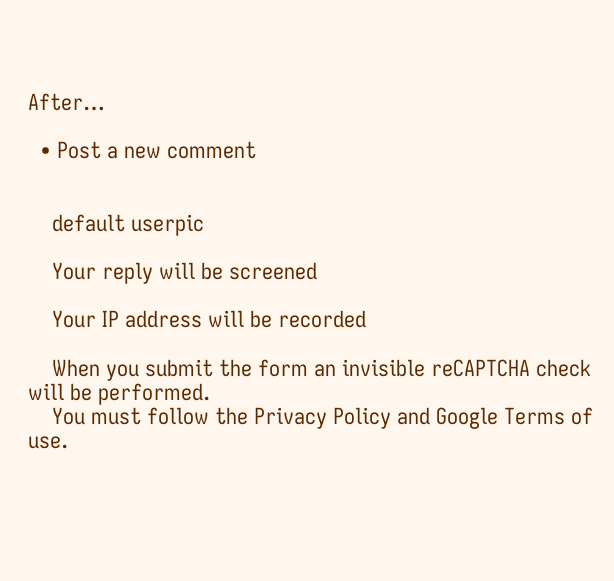After…

  • Post a new comment


    default userpic

    Your reply will be screened

    Your IP address will be recorded

    When you submit the form an invisible reCAPTCHA check will be performed.
    You must follow the Privacy Policy and Google Terms of use.